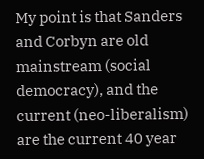My point is that Sanders and Corbyn are old mainstream (social democracy), and the current (neo-liberalism) are the current 40 year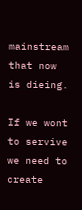mainstream that now is dieing.

If we wont to servive we need to create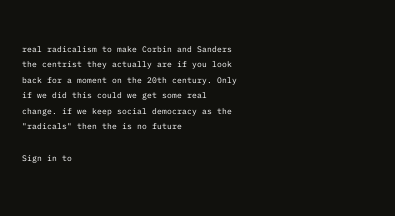real radicalism to make Corbin and Sanders the centrist they actually are if you look back for a moment on the 20th century. Only if we did this could we get some real change. if we keep social democracy as the "radicals" then the is no future

Sign in to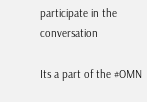participate in the conversation

Its a part of the #OMN